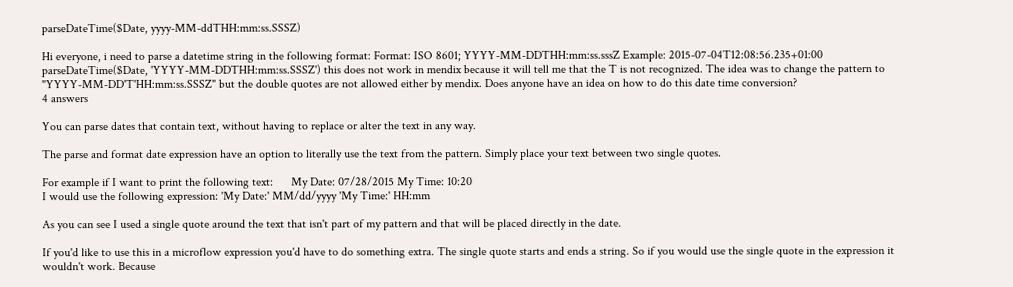parseDateTime($Date, yyyy-MM-ddTHH:mm:ss.SSSZ)

Hi everyone, i need to parse a datetime string in the following format: Format: ISO 8601; YYYY-MM-DDTHH:mm:ss.sssZ Example: 2015-07-04T12:08:56.235+01:00 parseDateTime($Date, 'YYYY-MM-DDTHH:mm:ss.SSSZ') this does not work in mendix because it will tell me that the T is not recognized. The idea was to change the pattern to "YYYY-MM-DD'T'HH:mm:ss.SSSZ" but the double quotes are not allowed either by mendix. Does anyone have an idea on how to do this date time conversion?
4 answers

You can parse dates that contain text, without having to replace or alter the text in any way.

The parse and format date expression have an option to literally use the text from the pattern. Simply place your text between two single quotes.

For example if I want to print the following text:      My Date: 07/28/2015 My Time: 10:20
I would use the following expression: 'My Date:' MM/dd/yyyy 'My Time:' HH:mm

As you can see I used a single quote around the text that isn't part of my pattern and that will be placed directly in the date.

If you'd like to use this in a microflow expression you'd have to do something extra. The single quote starts and ends a string. So if you would use the single quote in the expression it wouldn't work. Because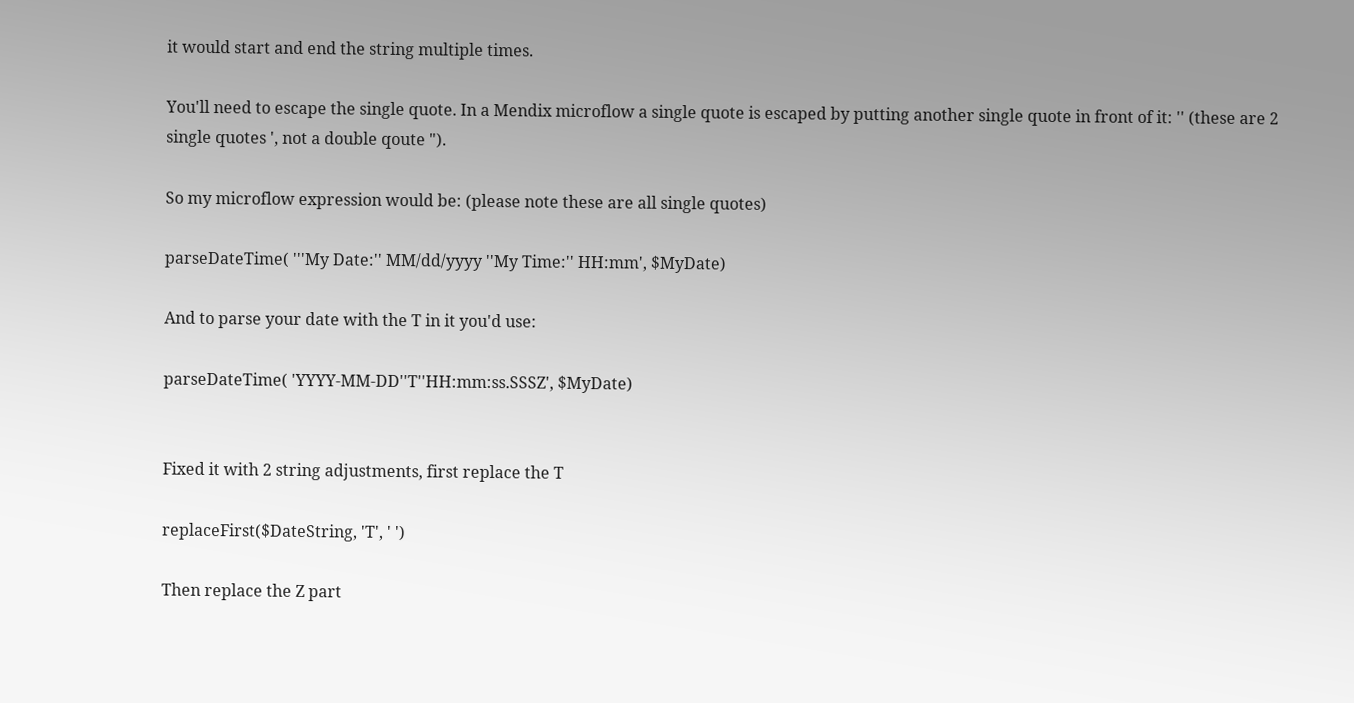it would start and end the string multiple times.

You'll need to escape the single quote. In a Mendix microflow a single quote is escaped by putting another single quote in front of it: '' (these are 2 single quotes ', not a double qoute ").

So my microflow expression would be: (please note these are all single quotes)

parseDateTime( '''My Date:'' MM/dd/yyyy ''My Time:'' HH:mm', $MyDate)

And to parse your date with the T in it you'd use:

parseDateTime( 'YYYY-MM-DD''T''HH:mm:ss.SSSZ', $MyDate)


Fixed it with 2 string adjustments, first replace the T

replaceFirst($DateString, 'T', ' ')

Then replace the Z part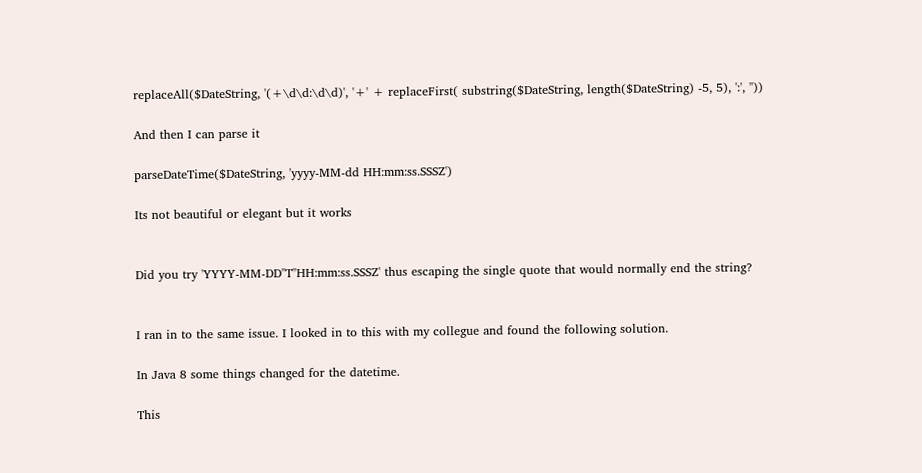replaceAll($DateString, '(+\d\d:\d\d)', '+' + replaceFirst( substring($DateString, length($DateString) -5, 5), ':', ''))

And then I can parse it

parseDateTime($DateString, 'yyyy-MM-dd HH:mm:ss.SSSZ')

Its not beautiful or elegant but it works


Did you try 'YYYY-MM-DD''T''HH:mm:ss.SSSZ' thus escaping the single quote that would normally end the string?


I ran in to the same issue. I looked in to this with my collegue and found the following solution.

In Java 8 some things changed for the datetime.

This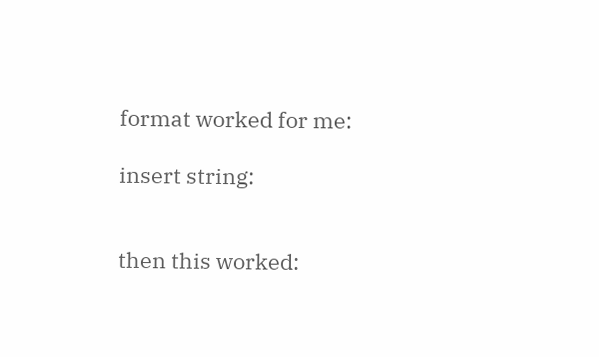format worked for me:

insert string:


then this worked: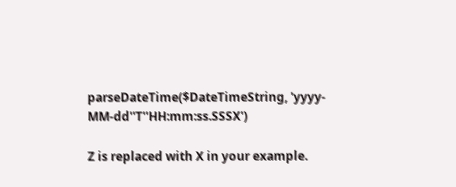parseDateTime($DateTimeString, 'yyyy-MM-dd''T''HH:mm:ss.SSSX')

Z is replaced with X in your example.